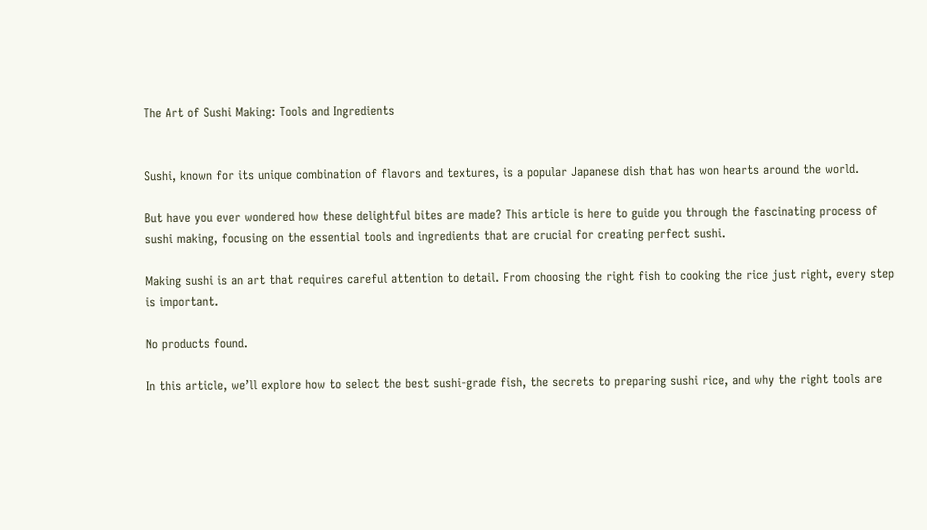The Art of Sushi Making: Tools and Ingredients


Sushi, known for its unique combination of flavors and textures, is a popular Japanese dish that has won hearts around the world.

But have you ever wondered how these delightful bites are made? This article is here to guide you through the fascinating process of sushi making, focusing on the essential tools and ingredients that are crucial for creating perfect sushi.

Making sushi is an art that requires careful attention to detail. From choosing the right fish to cooking the rice just right, every step is important.

No products found.

In this article, we’ll explore how to select the best sushi-grade fish, the secrets to preparing sushi rice, and why the right tools are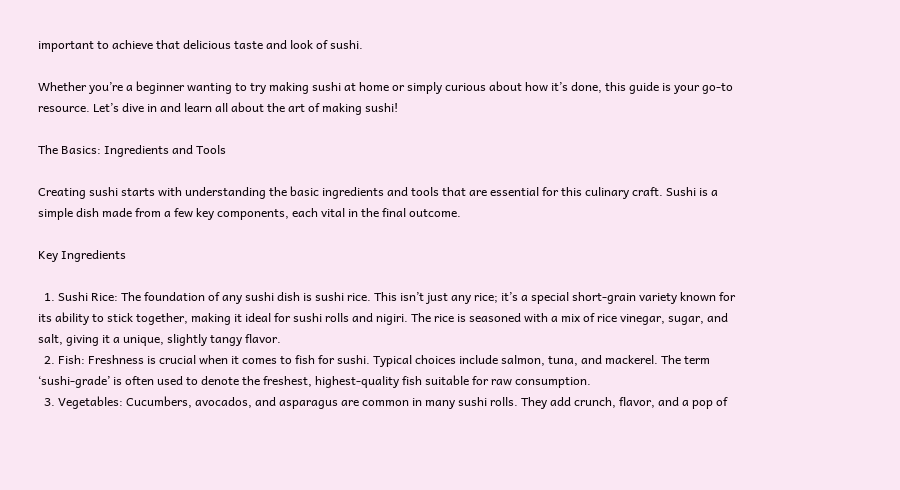important to achieve that delicious taste and look of sushi.

Whether you’re a beginner wanting to try making sushi at home or simply curious about how it’s done, this guide is your go-to resource. Let’s dive in and learn all about the art of making sushi!

The Basics: Ingredients and Tools

Creating sushi starts with understanding the basic ingredients and tools that are essential for this culinary craft. Sushi is a simple dish made from a few key components, each vital in the final outcome.

Key Ingredients

  1. Sushi Rice: The foundation of any sushi dish is sushi rice. This isn’t just any rice; it’s a special short-grain variety known for its ability to stick together, making it ideal for sushi rolls and nigiri. The rice is seasoned with a mix of rice vinegar, sugar, and salt, giving it a unique, slightly tangy flavor.
  2. Fish: Freshness is crucial when it comes to fish for sushi. Typical choices include salmon, tuna, and mackerel. The term ‘sushi-grade’ is often used to denote the freshest, highest-quality fish suitable for raw consumption.
  3. Vegetables: Cucumbers, avocados, and asparagus are common in many sushi rolls. They add crunch, flavor, and a pop of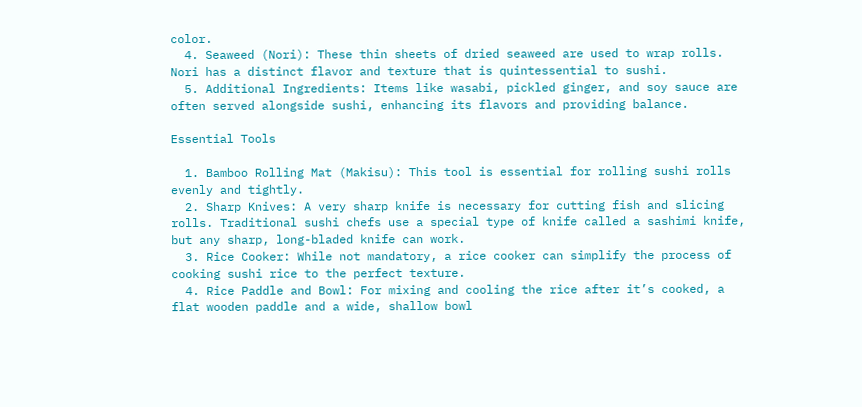color.
  4. Seaweed (Nori): These thin sheets of dried seaweed are used to wrap rolls. Nori has a distinct flavor and texture that is quintessential to sushi.
  5. Additional Ingredients: Items like wasabi, pickled ginger, and soy sauce are often served alongside sushi, enhancing its flavors and providing balance.

Essential Tools

  1. Bamboo Rolling Mat (Makisu): This tool is essential for rolling sushi rolls evenly and tightly.
  2. Sharp Knives: A very sharp knife is necessary for cutting fish and slicing rolls. Traditional sushi chefs use a special type of knife called a sashimi knife, but any sharp, long-bladed knife can work.
  3. Rice Cooker: While not mandatory, a rice cooker can simplify the process of cooking sushi rice to the perfect texture.
  4. Rice Paddle and Bowl: For mixing and cooling the rice after it’s cooked, a flat wooden paddle and a wide, shallow bowl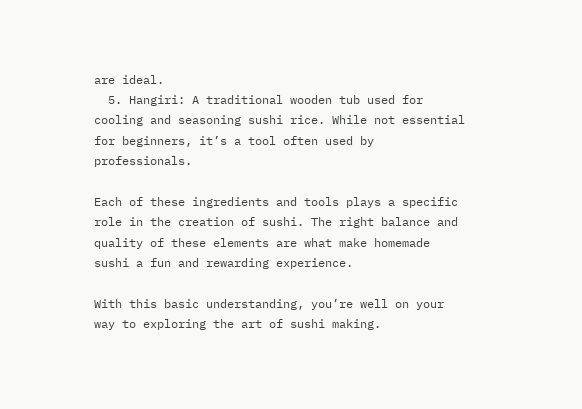are ideal.
  5. Hangiri: A traditional wooden tub used for cooling and seasoning sushi rice. While not essential for beginners, it’s a tool often used by professionals.

Each of these ingredients and tools plays a specific role in the creation of sushi. The right balance and quality of these elements are what make homemade sushi a fun and rewarding experience.

With this basic understanding, you’re well on your way to exploring the art of sushi making.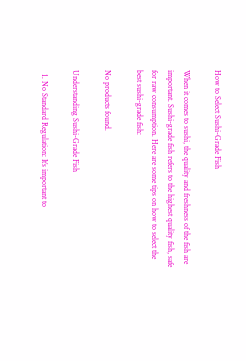How to Select Sushi-Grade Fish

When it comes to sushi, the quality and freshness of the fish are important. Sushi-grade fish refers to the highest quality fish, safe for raw consumption. Here are some tips on how to select the best sushi-grade fish:

No products found.

Understanding Sushi-Grade Fish

  1. No Standard Regulation: It’s important to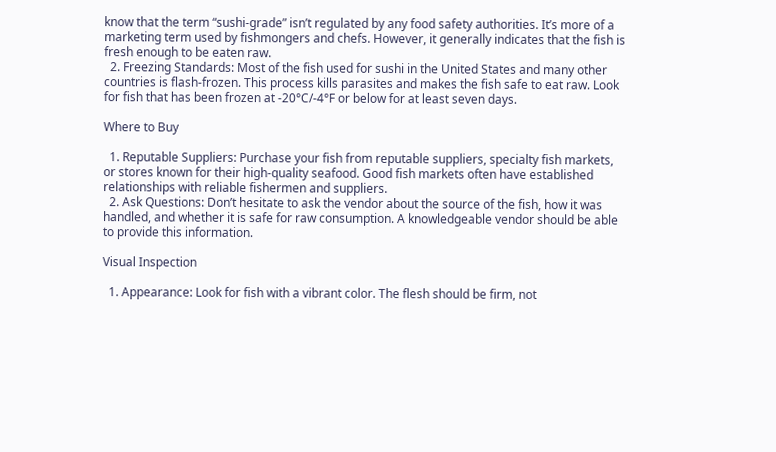know that the term “sushi-grade” isn’t regulated by any food safety authorities. It’s more of a marketing term used by fishmongers and chefs. However, it generally indicates that the fish is fresh enough to be eaten raw.
  2. Freezing Standards: Most of the fish used for sushi in the United States and many other countries is flash-frozen. This process kills parasites and makes the fish safe to eat raw. Look for fish that has been frozen at -20°C/-4°F or below for at least seven days.

Where to Buy

  1. Reputable Suppliers: Purchase your fish from reputable suppliers, specialty fish markets, or stores known for their high-quality seafood. Good fish markets often have established relationships with reliable fishermen and suppliers.
  2. Ask Questions: Don’t hesitate to ask the vendor about the source of the fish, how it was handled, and whether it is safe for raw consumption. A knowledgeable vendor should be able to provide this information.

Visual Inspection

  1. Appearance: Look for fish with a vibrant color. The flesh should be firm, not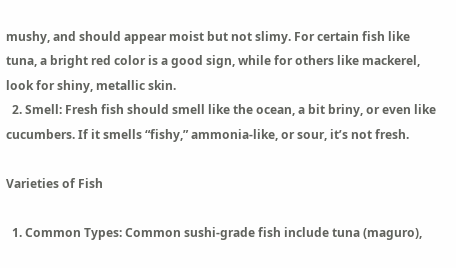mushy, and should appear moist but not slimy. For certain fish like tuna, a bright red color is a good sign, while for others like mackerel, look for shiny, metallic skin.
  2. Smell: Fresh fish should smell like the ocean, a bit briny, or even like cucumbers. If it smells “fishy,” ammonia-like, or sour, it’s not fresh.

Varieties of Fish

  1. Common Types: Common sushi-grade fish include tuna (maguro),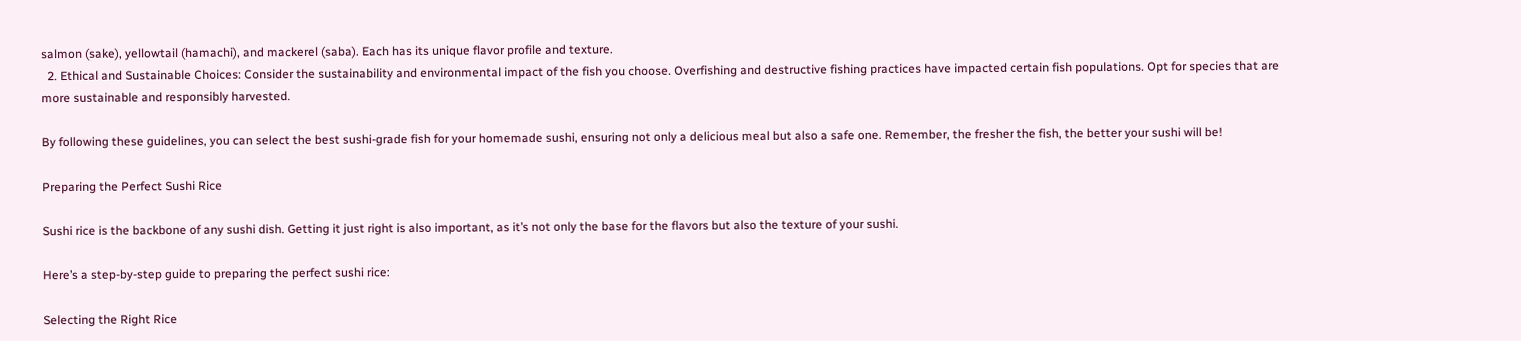salmon (sake), yellowtail (hamachi), and mackerel (saba). Each has its unique flavor profile and texture.
  2. Ethical and Sustainable Choices: Consider the sustainability and environmental impact of the fish you choose. Overfishing and destructive fishing practices have impacted certain fish populations. Opt for species that are more sustainable and responsibly harvested.

By following these guidelines, you can select the best sushi-grade fish for your homemade sushi, ensuring not only a delicious meal but also a safe one. Remember, the fresher the fish, the better your sushi will be!

Preparing the Perfect Sushi Rice

Sushi rice is the backbone of any sushi dish. Getting it just right is also important, as it’s not only the base for the flavors but also the texture of your sushi.

Here’s a step-by-step guide to preparing the perfect sushi rice:

Selecting the Right Rice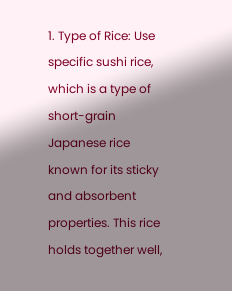1. Type of Rice: Use specific sushi rice, which is a type of short-grain Japanese rice known for its sticky and absorbent properties. This rice holds together well,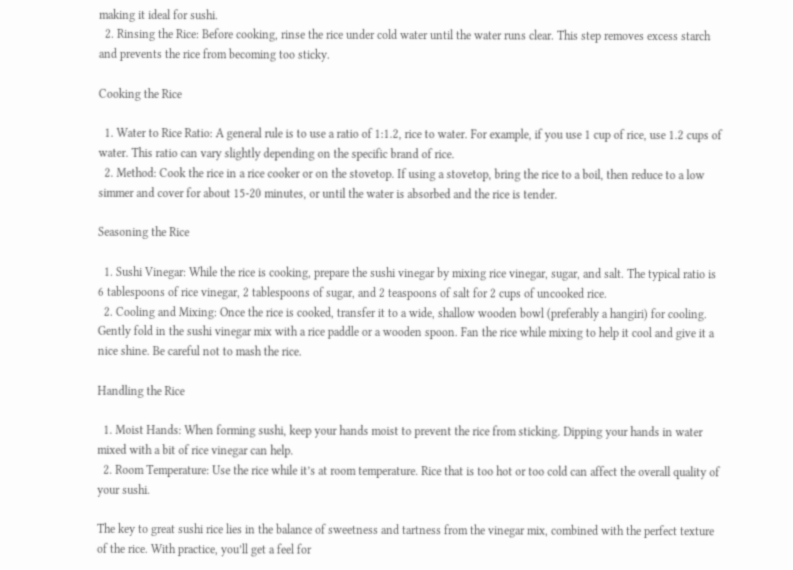making it ideal for sushi.
  2. Rinsing the Rice: Before cooking, rinse the rice under cold water until the water runs clear. This step removes excess starch and prevents the rice from becoming too sticky.

Cooking the Rice

  1. Water to Rice Ratio: A general rule is to use a ratio of 1:1.2, rice to water. For example, if you use 1 cup of rice, use 1.2 cups of water. This ratio can vary slightly depending on the specific brand of rice.
  2. Method: Cook the rice in a rice cooker or on the stovetop. If using a stovetop, bring the rice to a boil, then reduce to a low simmer and cover for about 15-20 minutes, or until the water is absorbed and the rice is tender.

Seasoning the Rice

  1. Sushi Vinegar: While the rice is cooking, prepare the sushi vinegar by mixing rice vinegar, sugar, and salt. The typical ratio is 6 tablespoons of rice vinegar, 2 tablespoons of sugar, and 2 teaspoons of salt for 2 cups of uncooked rice.
  2. Cooling and Mixing: Once the rice is cooked, transfer it to a wide, shallow wooden bowl (preferably a hangiri) for cooling. Gently fold in the sushi vinegar mix with a rice paddle or a wooden spoon. Fan the rice while mixing to help it cool and give it a nice shine. Be careful not to mash the rice.

Handling the Rice

  1. Moist Hands: When forming sushi, keep your hands moist to prevent the rice from sticking. Dipping your hands in water mixed with a bit of rice vinegar can help.
  2. Room Temperature: Use the rice while it’s at room temperature. Rice that is too hot or too cold can affect the overall quality of your sushi.

The key to great sushi rice lies in the balance of sweetness and tartness from the vinegar mix, combined with the perfect texture of the rice. With practice, you’ll get a feel for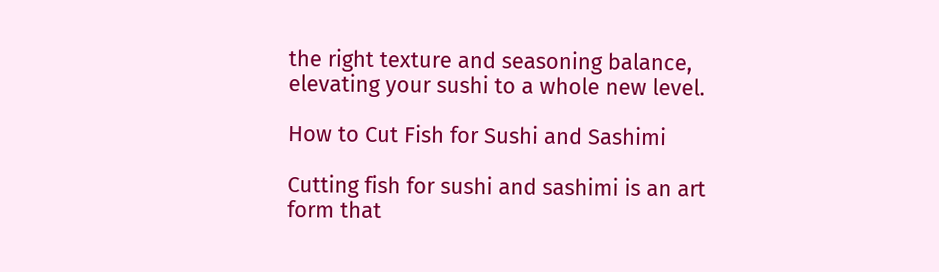the right texture and seasoning balance, elevating your sushi to a whole new level.

How to Cut Fish for Sushi and Sashimi

Cutting fish for sushi and sashimi is an art form that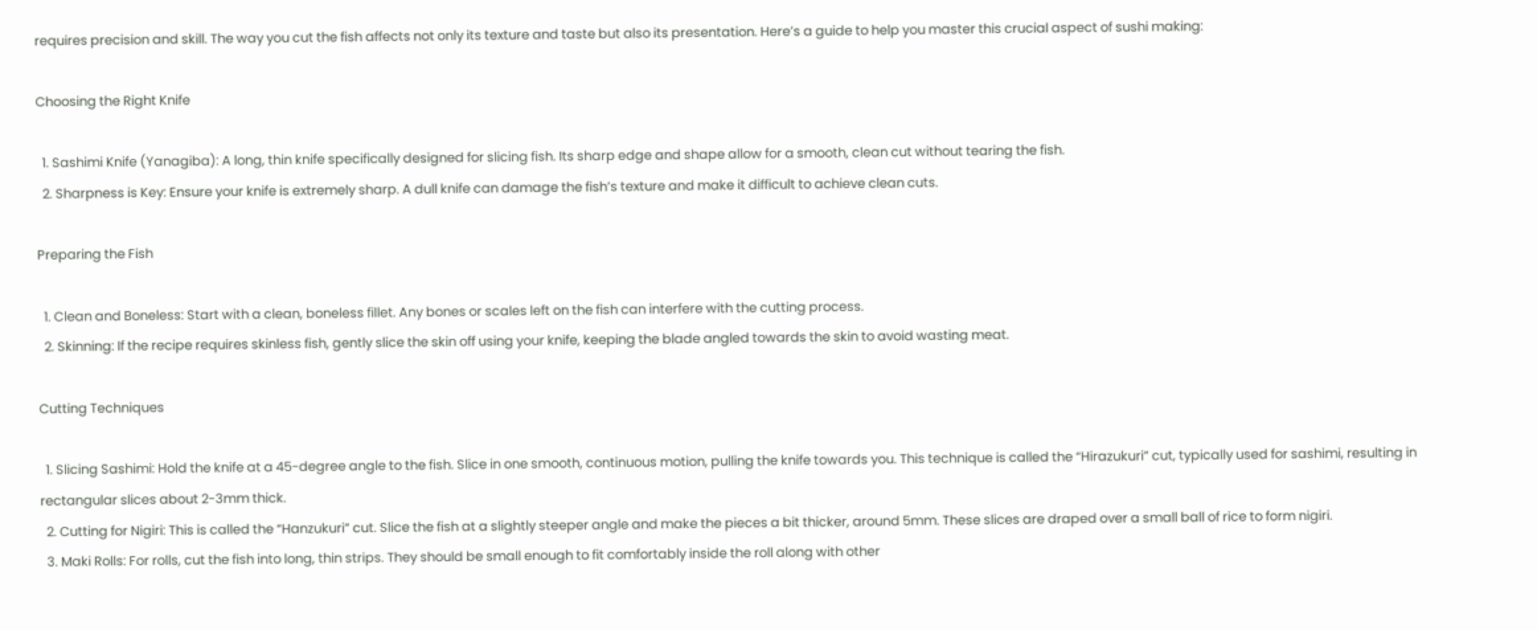requires precision and skill. The way you cut the fish affects not only its texture and taste but also its presentation. Here’s a guide to help you master this crucial aspect of sushi making:

Choosing the Right Knife

  1. Sashimi Knife (Yanagiba): A long, thin knife specifically designed for slicing fish. Its sharp edge and shape allow for a smooth, clean cut without tearing the fish.
  2. Sharpness is Key: Ensure your knife is extremely sharp. A dull knife can damage the fish’s texture and make it difficult to achieve clean cuts.

Preparing the Fish

  1. Clean and Boneless: Start with a clean, boneless fillet. Any bones or scales left on the fish can interfere with the cutting process.
  2. Skinning: If the recipe requires skinless fish, gently slice the skin off using your knife, keeping the blade angled towards the skin to avoid wasting meat.

Cutting Techniques

  1. Slicing Sashimi: Hold the knife at a 45-degree angle to the fish. Slice in one smooth, continuous motion, pulling the knife towards you. This technique is called the “Hirazukuri” cut, typically used for sashimi, resulting in rectangular slices about 2-3mm thick.
  2. Cutting for Nigiri: This is called the “Hanzukuri” cut. Slice the fish at a slightly steeper angle and make the pieces a bit thicker, around 5mm. These slices are draped over a small ball of rice to form nigiri.
  3. Maki Rolls: For rolls, cut the fish into long, thin strips. They should be small enough to fit comfortably inside the roll along with other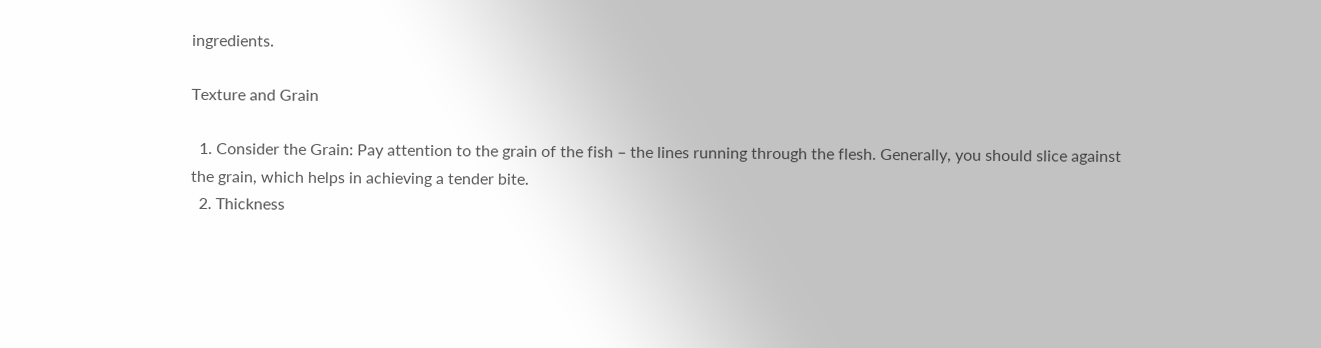ingredients.

Texture and Grain

  1. Consider the Grain: Pay attention to the grain of the fish – the lines running through the flesh. Generally, you should slice against the grain, which helps in achieving a tender bite.
  2. Thickness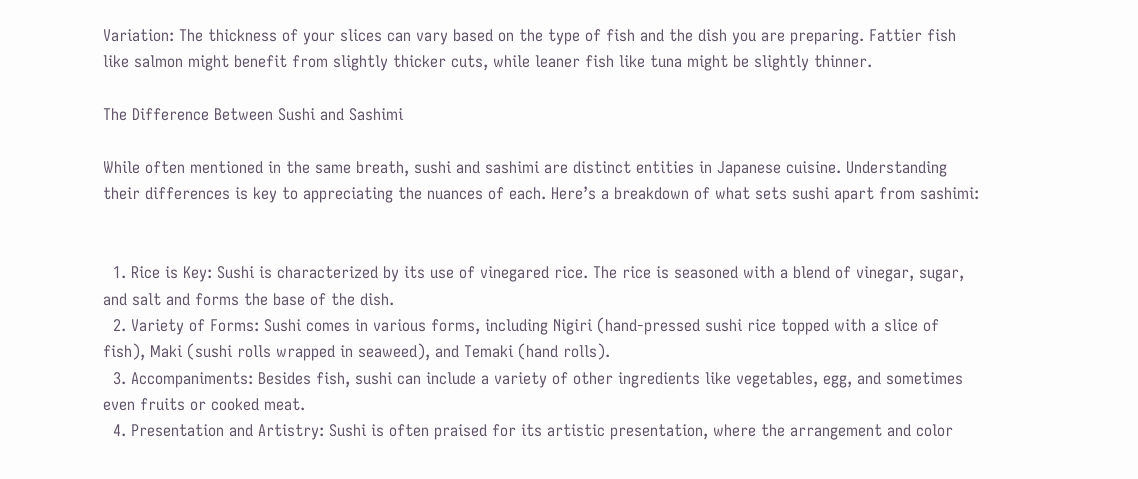Variation: The thickness of your slices can vary based on the type of fish and the dish you are preparing. Fattier fish like salmon might benefit from slightly thicker cuts, while leaner fish like tuna might be slightly thinner.

The Difference Between Sushi and Sashimi

While often mentioned in the same breath, sushi and sashimi are distinct entities in Japanese cuisine. Understanding their differences is key to appreciating the nuances of each. Here’s a breakdown of what sets sushi apart from sashimi:


  1. Rice is Key: Sushi is characterized by its use of vinegared rice. The rice is seasoned with a blend of vinegar, sugar, and salt and forms the base of the dish.
  2. Variety of Forms: Sushi comes in various forms, including Nigiri (hand-pressed sushi rice topped with a slice of fish), Maki (sushi rolls wrapped in seaweed), and Temaki (hand rolls).
  3. Accompaniments: Besides fish, sushi can include a variety of other ingredients like vegetables, egg, and sometimes even fruits or cooked meat.
  4. Presentation and Artistry: Sushi is often praised for its artistic presentation, where the arrangement and color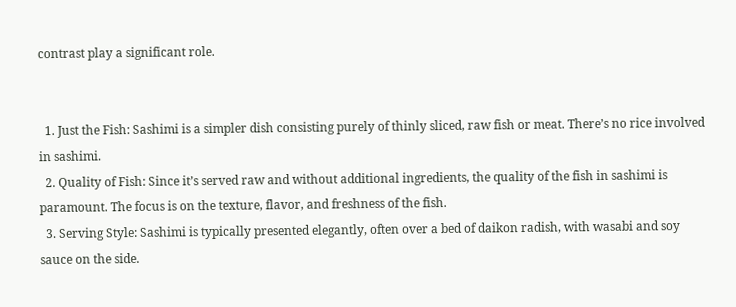contrast play a significant role.


  1. Just the Fish: Sashimi is a simpler dish consisting purely of thinly sliced, raw fish or meat. There’s no rice involved in sashimi.
  2. Quality of Fish: Since it’s served raw and without additional ingredients, the quality of the fish in sashimi is paramount. The focus is on the texture, flavor, and freshness of the fish.
  3. Serving Style: Sashimi is typically presented elegantly, often over a bed of daikon radish, with wasabi and soy sauce on the side.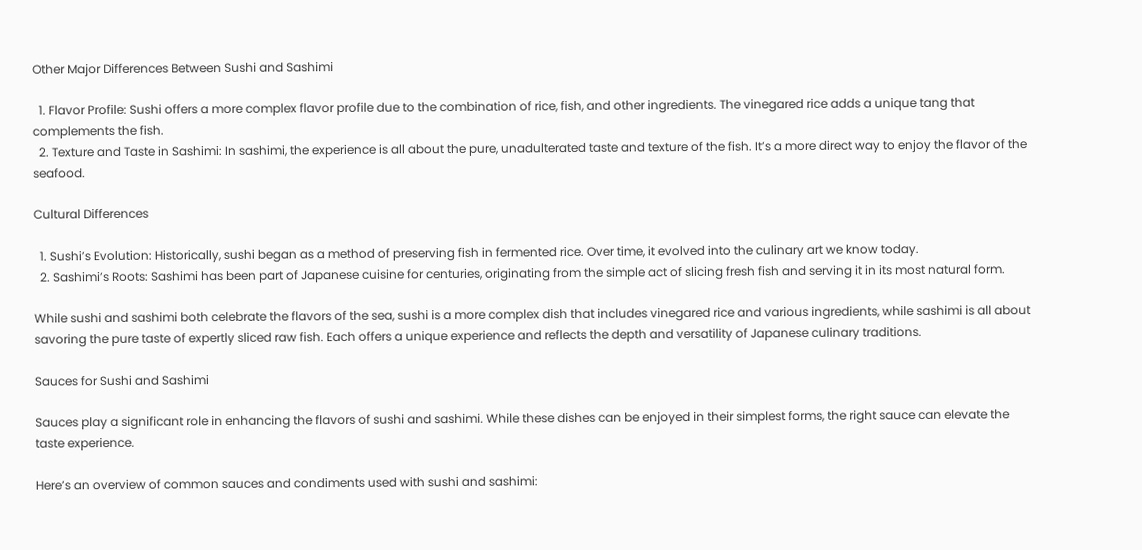Other Major Differences Between Sushi and Sashimi

  1. Flavor Profile: Sushi offers a more complex flavor profile due to the combination of rice, fish, and other ingredients. The vinegared rice adds a unique tang that complements the fish.
  2. Texture and Taste in Sashimi: In sashimi, the experience is all about the pure, unadulterated taste and texture of the fish. It’s a more direct way to enjoy the flavor of the seafood.

Cultural Differences

  1. Sushi’s Evolution: Historically, sushi began as a method of preserving fish in fermented rice. Over time, it evolved into the culinary art we know today.
  2. Sashimi’s Roots: Sashimi has been part of Japanese cuisine for centuries, originating from the simple act of slicing fresh fish and serving it in its most natural form.

While sushi and sashimi both celebrate the flavors of the sea, sushi is a more complex dish that includes vinegared rice and various ingredients, while sashimi is all about savoring the pure taste of expertly sliced raw fish. Each offers a unique experience and reflects the depth and versatility of Japanese culinary traditions.

Sauces for Sushi and Sashimi

Sauces play a significant role in enhancing the flavors of sushi and sashimi. While these dishes can be enjoyed in their simplest forms, the right sauce can elevate the taste experience.

Here’s an overview of common sauces and condiments used with sushi and sashimi: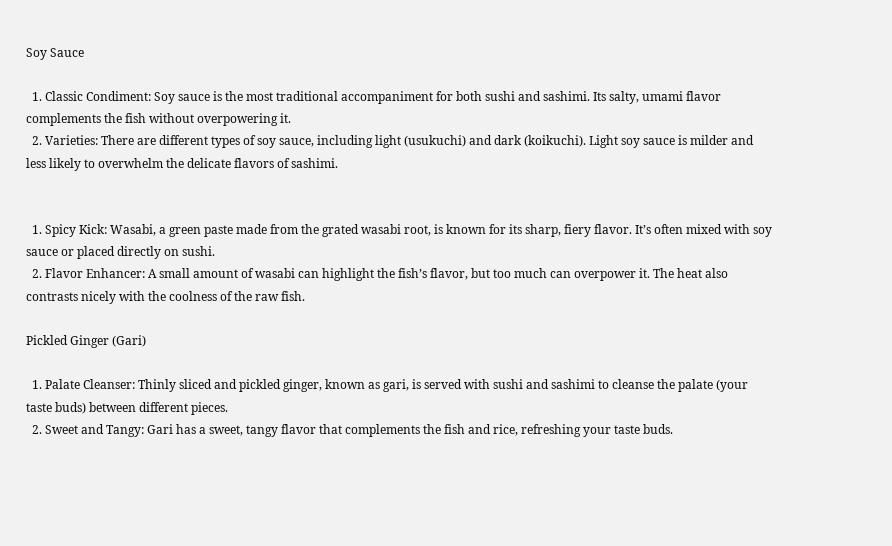Soy Sauce

  1. Classic Condiment: Soy sauce is the most traditional accompaniment for both sushi and sashimi. Its salty, umami flavor complements the fish without overpowering it.
  2. Varieties: There are different types of soy sauce, including light (usukuchi) and dark (koikuchi). Light soy sauce is milder and less likely to overwhelm the delicate flavors of sashimi.


  1. Spicy Kick: Wasabi, a green paste made from the grated wasabi root, is known for its sharp, fiery flavor. It’s often mixed with soy sauce or placed directly on sushi.
  2. Flavor Enhancer: A small amount of wasabi can highlight the fish’s flavor, but too much can overpower it. The heat also contrasts nicely with the coolness of the raw fish.

Pickled Ginger (Gari)

  1. Palate Cleanser: Thinly sliced and pickled ginger, known as gari, is served with sushi and sashimi to cleanse the palate (your taste buds) between different pieces.
  2. Sweet and Tangy: Gari has a sweet, tangy flavor that complements the fish and rice, refreshing your taste buds.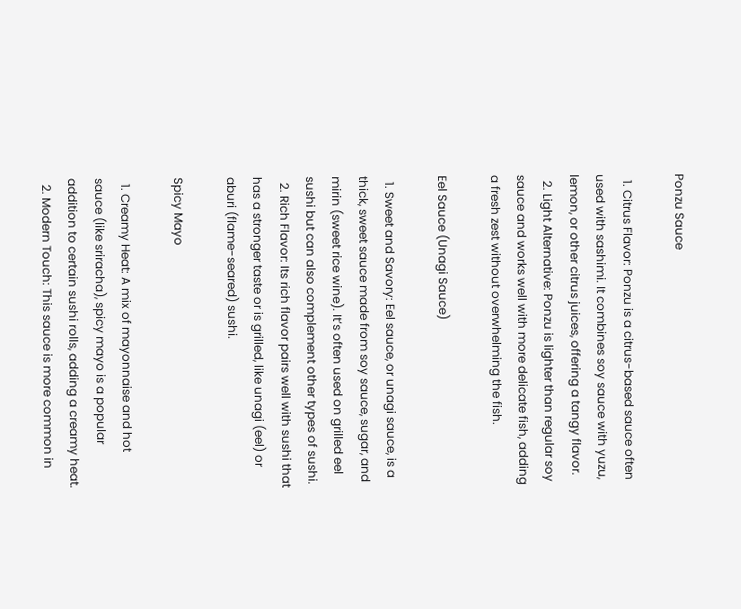Ponzu Sauce

  1. Citrus Flavor: Ponzu is a citrus-based sauce often used with sashimi. It combines soy sauce with yuzu, lemon, or other citrus juices, offering a tangy flavor.
  2. Light Alternative: Ponzu is lighter than regular soy sauce and works well with more delicate fish, adding a fresh zest without overwhelming the fish.

Eel Sauce (Unagi Sauce)

  1. Sweet and Savory: Eel sauce, or unagi sauce, is a thick, sweet sauce made from soy sauce, sugar, and mirin (sweet rice wine). It’s often used on grilled eel sushi but can also complement other types of sushi.
  2. Rich Flavor: Its rich flavor pairs well with sushi that has a stronger taste or is grilled, like unagi (eel) or aburi (flame-seared) sushi.

Spicy Mayo

  1. Creamy Heat: A mix of mayonnaise and hot sauce (like sriracha), spicy mayo is a popular addition to certain sushi rolls, adding a creamy heat.
  2. Modern Touch: This sauce is more common in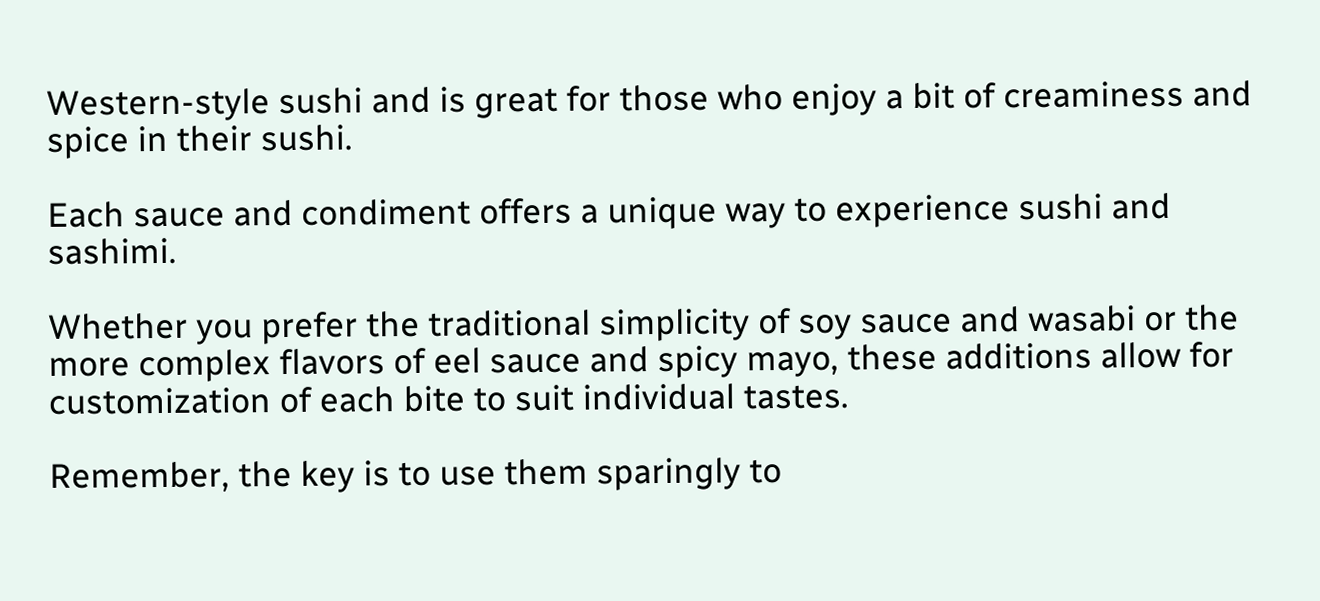Western-style sushi and is great for those who enjoy a bit of creaminess and spice in their sushi.

Each sauce and condiment offers a unique way to experience sushi and sashimi.

Whether you prefer the traditional simplicity of soy sauce and wasabi or the more complex flavors of eel sauce and spicy mayo, these additions allow for customization of each bite to suit individual tastes.

Remember, the key is to use them sparingly to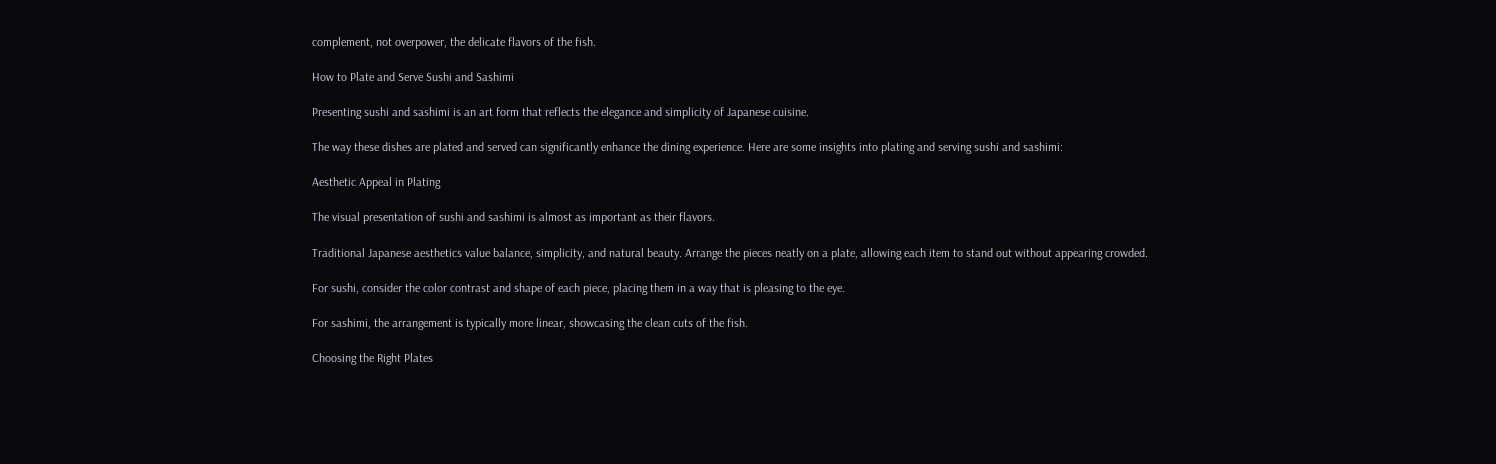complement, not overpower, the delicate flavors of the fish.

How to Plate and Serve Sushi and Sashimi

Presenting sushi and sashimi is an art form that reflects the elegance and simplicity of Japanese cuisine.

The way these dishes are plated and served can significantly enhance the dining experience. Here are some insights into plating and serving sushi and sashimi:

Aesthetic Appeal in Plating

The visual presentation of sushi and sashimi is almost as important as their flavors.

Traditional Japanese aesthetics value balance, simplicity, and natural beauty. Arrange the pieces neatly on a plate, allowing each item to stand out without appearing crowded.

For sushi, consider the color contrast and shape of each piece, placing them in a way that is pleasing to the eye.

For sashimi, the arrangement is typically more linear, showcasing the clean cuts of the fish.

Choosing the Right Plates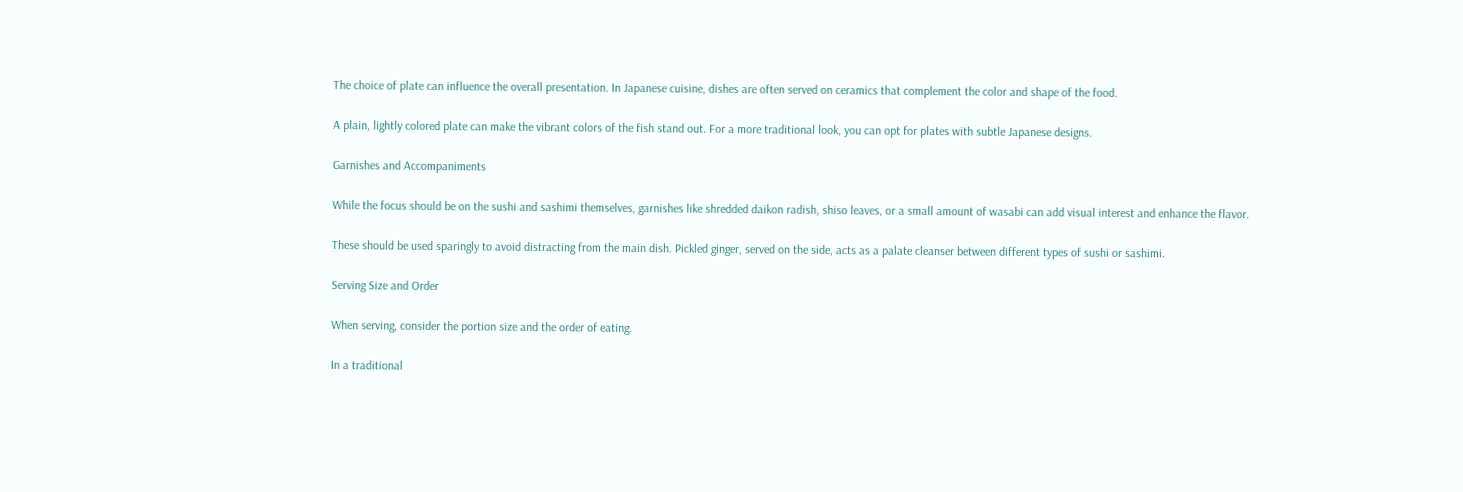The choice of plate can influence the overall presentation. In Japanese cuisine, dishes are often served on ceramics that complement the color and shape of the food.

A plain, lightly colored plate can make the vibrant colors of the fish stand out. For a more traditional look, you can opt for plates with subtle Japanese designs.

Garnishes and Accompaniments

While the focus should be on the sushi and sashimi themselves, garnishes like shredded daikon radish, shiso leaves, or a small amount of wasabi can add visual interest and enhance the flavor.

These should be used sparingly to avoid distracting from the main dish. Pickled ginger, served on the side, acts as a palate cleanser between different types of sushi or sashimi.

Serving Size and Order

When serving, consider the portion size and the order of eating.

In a traditional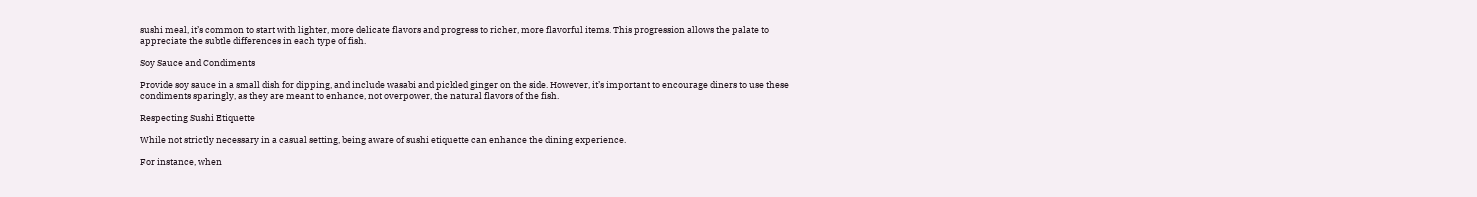sushi meal, it’s common to start with lighter, more delicate flavors and progress to richer, more flavorful items. This progression allows the palate to appreciate the subtle differences in each type of fish.

Soy Sauce and Condiments

Provide soy sauce in a small dish for dipping, and include wasabi and pickled ginger on the side. However, it’s important to encourage diners to use these condiments sparingly, as they are meant to enhance, not overpower, the natural flavors of the fish.

Respecting Sushi Etiquette

While not strictly necessary in a casual setting, being aware of sushi etiquette can enhance the dining experience.

For instance, when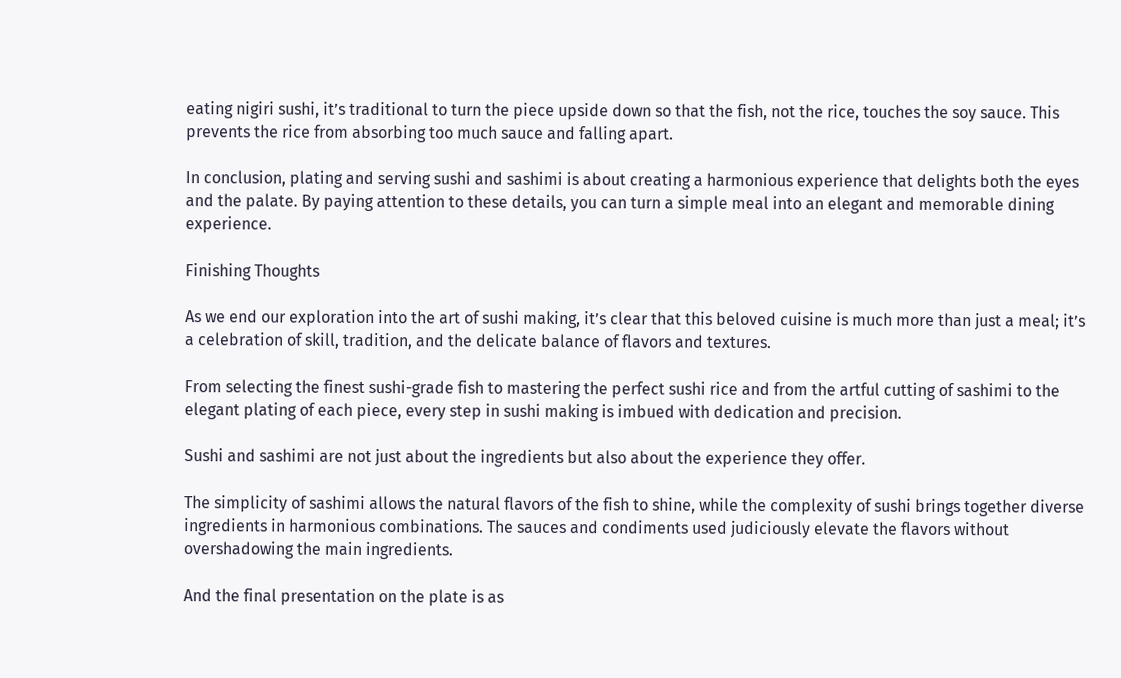eating nigiri sushi, it’s traditional to turn the piece upside down so that the fish, not the rice, touches the soy sauce. This prevents the rice from absorbing too much sauce and falling apart.

In conclusion, plating and serving sushi and sashimi is about creating a harmonious experience that delights both the eyes and the palate. By paying attention to these details, you can turn a simple meal into an elegant and memorable dining experience.

Finishing Thoughts

As we end our exploration into the art of sushi making, it’s clear that this beloved cuisine is much more than just a meal; it’s a celebration of skill, tradition, and the delicate balance of flavors and textures.

From selecting the finest sushi-grade fish to mastering the perfect sushi rice and from the artful cutting of sashimi to the elegant plating of each piece, every step in sushi making is imbued with dedication and precision.

Sushi and sashimi are not just about the ingredients but also about the experience they offer.

The simplicity of sashimi allows the natural flavors of the fish to shine, while the complexity of sushi brings together diverse ingredients in harmonious combinations. The sauces and condiments used judiciously elevate the flavors without overshadowing the main ingredients.

And the final presentation on the plate is as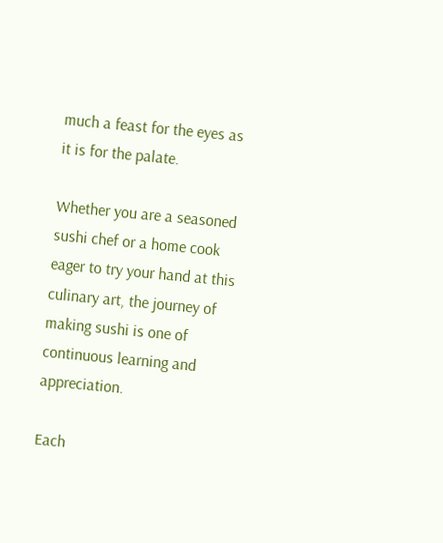much a feast for the eyes as it is for the palate.

Whether you are a seasoned sushi chef or a home cook eager to try your hand at this culinary art, the journey of making sushi is one of continuous learning and appreciation.

Each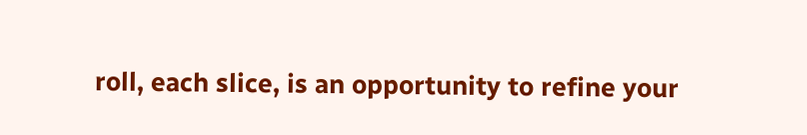roll, each slice, is an opportunity to refine your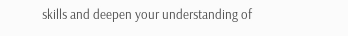skills and deepen your understanding of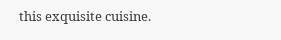this exquisite cuisine.